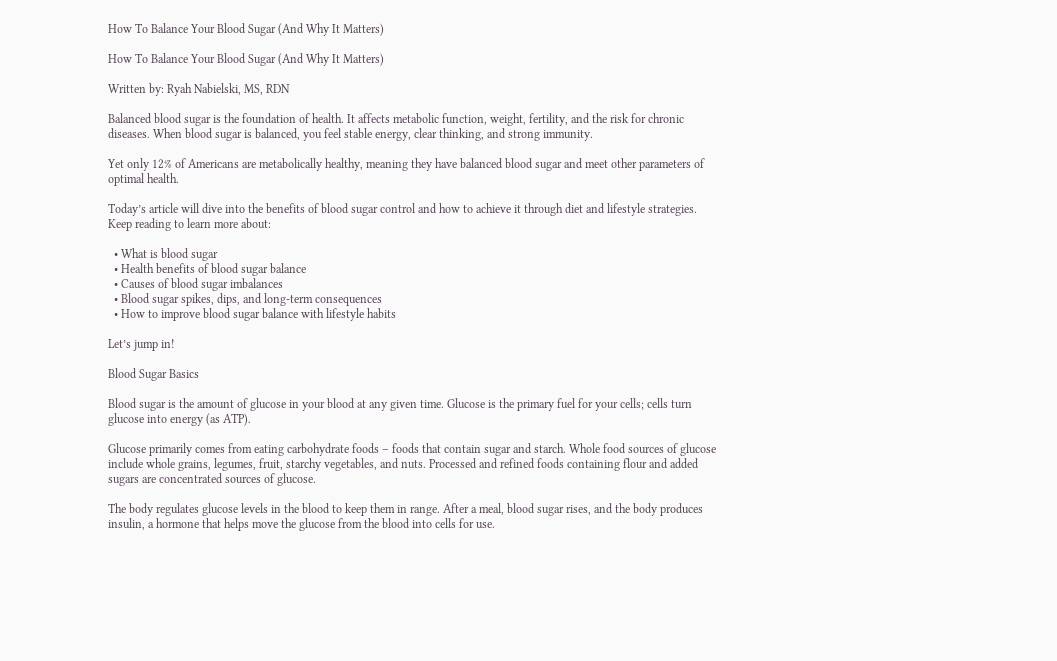How To Balance Your Blood Sugar (And Why It Matters)

How To Balance Your Blood Sugar (And Why It Matters)

Written by: Ryah Nabielski, MS, RDN

Balanced blood sugar is the foundation of health. It affects metabolic function, weight, fertility, and the risk for chronic diseases. When blood sugar is balanced, you feel stable energy, clear thinking, and strong immunity.

Yet only 12% of Americans are metabolically healthy, meaning they have balanced blood sugar and meet other parameters of optimal health.

Today’s article will dive into the benefits of blood sugar control and how to achieve it through diet and lifestyle strategies. Keep reading to learn more about:

  • What is blood sugar
  • Health benefits of blood sugar balance
  • Causes of blood sugar imbalances
  • Blood sugar spikes, dips, and long-term consequences
  • How to improve blood sugar balance with lifestyle habits

Let’s jump in!

Blood Sugar Basics

Blood sugar is the amount of glucose in your blood at any given time. Glucose is the primary fuel for your cells; cells turn glucose into energy (as ATP).

Glucose primarily comes from eating carbohydrate foods – foods that contain sugar and starch. Whole food sources of glucose include whole grains, legumes, fruit, starchy vegetables, and nuts. Processed and refined foods containing flour and added sugars are concentrated sources of glucose.

The body regulates glucose levels in the blood to keep them in range. After a meal, blood sugar rises, and the body produces insulin, a hormone that helps move the glucose from the blood into cells for use.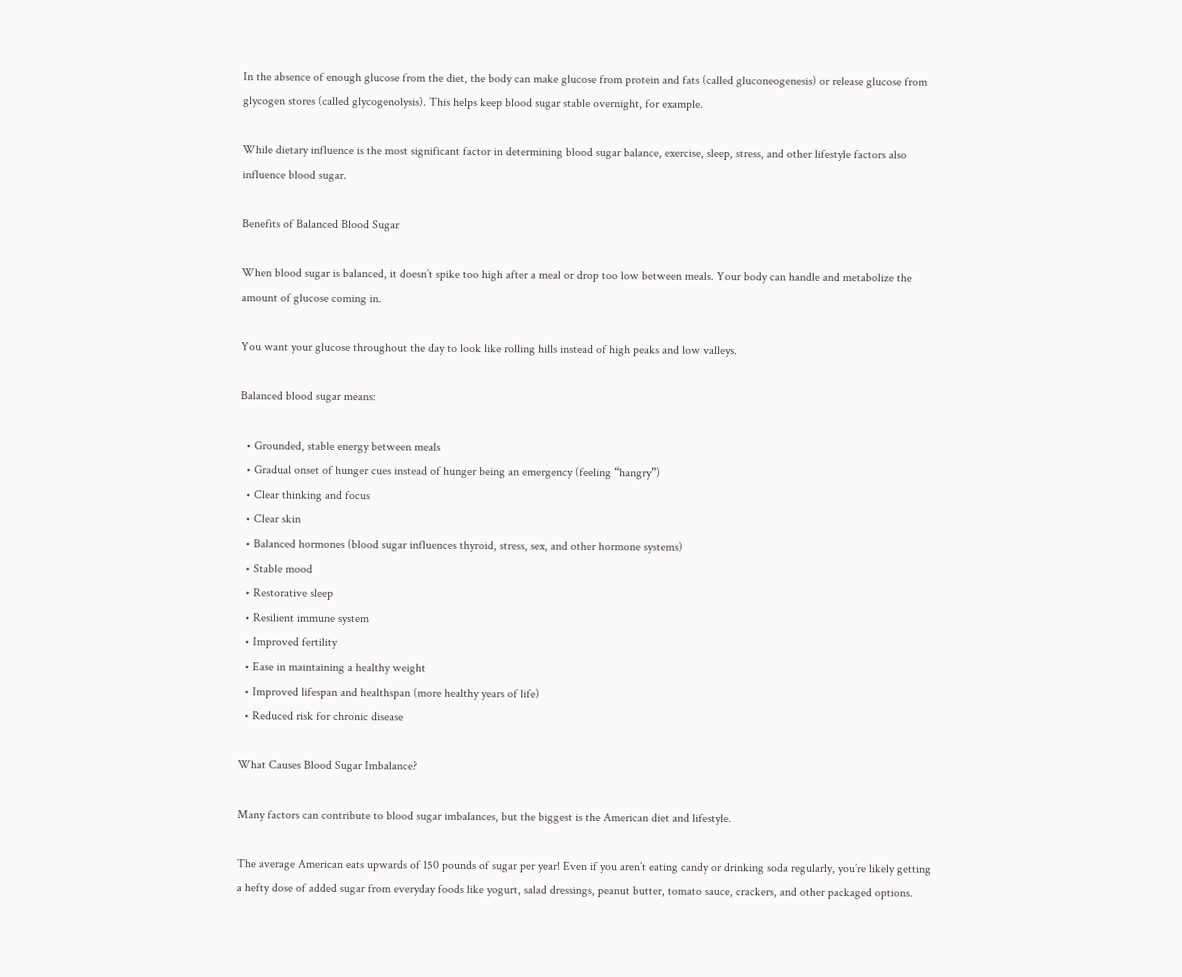In the absence of enough glucose from the diet, the body can make glucose from protein and fats (called gluconeogenesis) or release glucose from glycogen stores (called glycogenolysis). This helps keep blood sugar stable overnight, for example.

While dietary influence is the most significant factor in determining blood sugar balance, exercise, sleep, stress, and other lifestyle factors also influence blood sugar.

Benefits of Balanced Blood Sugar

When blood sugar is balanced, it doesn’t spike too high after a meal or drop too low between meals. Your body can handle and metabolize the amount of glucose coming in.

You want your glucose throughout the day to look like rolling hills instead of high peaks and low valleys.

Balanced blood sugar means:

  • Grounded, stable energy between meals
  • Gradual onset of hunger cues instead of hunger being an emergency (feeling “hangry”)
  • Clear thinking and focus
  • Clear skin
  • Balanced hormones (blood sugar influences thyroid, stress, sex, and other hormone systems)
  • Stable mood
  • Restorative sleep
  • Resilient immune system
  • Improved fertility
  • Ease in maintaining a healthy weight
  • Improved lifespan and healthspan (more healthy years of life)
  • Reduced risk for chronic disease

What Causes Blood Sugar Imbalance?

Many factors can contribute to blood sugar imbalances, but the biggest is the American diet and lifestyle.

The average American eats upwards of 150 pounds of sugar per year! Even if you aren’t eating candy or drinking soda regularly, you’re likely getting a hefty dose of added sugar from everyday foods like yogurt, salad dressings, peanut butter, tomato sauce, crackers, and other packaged options.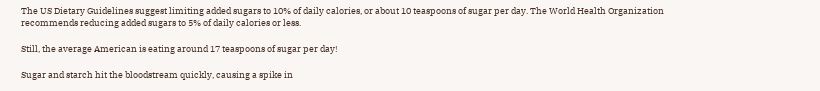The US Dietary Guidelines suggest limiting added sugars to 10% of daily calories, or about 10 teaspoons of sugar per day. The World Health Organization recommends reducing added sugars to 5% of daily calories or less.

Still, the average American is eating around 17 teaspoons of sugar per day!

Sugar and starch hit the bloodstream quickly, causing a spike in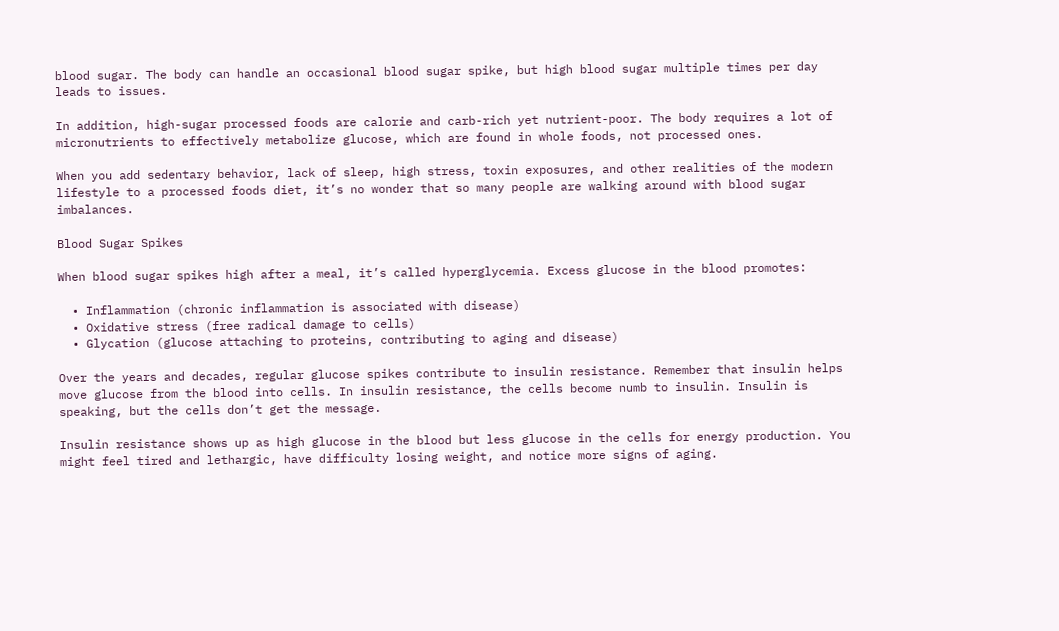blood sugar. The body can handle an occasional blood sugar spike, but high blood sugar multiple times per day leads to issues.

In addition, high-sugar processed foods are calorie and carb-rich yet nutrient-poor. The body requires a lot of micronutrients to effectively metabolize glucose, which are found in whole foods, not processed ones.

When you add sedentary behavior, lack of sleep, high stress, toxin exposures, and other realities of the modern lifestyle to a processed foods diet, it’s no wonder that so many people are walking around with blood sugar imbalances.

Blood Sugar Spikes

When blood sugar spikes high after a meal, it’s called hyperglycemia. Excess glucose in the blood promotes:

  • Inflammation (chronic inflammation is associated with disease)
  • Oxidative stress (free radical damage to cells)
  • Glycation (glucose attaching to proteins, contributing to aging and disease)

Over the years and decades, regular glucose spikes contribute to insulin resistance. Remember that insulin helps move glucose from the blood into cells. In insulin resistance, the cells become numb to insulin. Insulin is speaking, but the cells don’t get the message.

Insulin resistance shows up as high glucose in the blood but less glucose in the cells for energy production. You might feel tired and lethargic, have difficulty losing weight, and notice more signs of aging.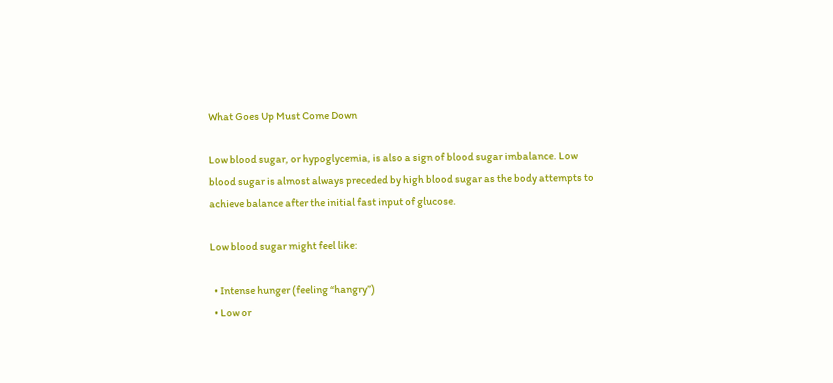What Goes Up Must Come Down

Low blood sugar, or hypoglycemia, is also a sign of blood sugar imbalance. Low blood sugar is almost always preceded by high blood sugar as the body attempts to achieve balance after the initial fast input of glucose.

Low blood sugar might feel like:

  • Intense hunger (feeling “hangry”)
  • Low or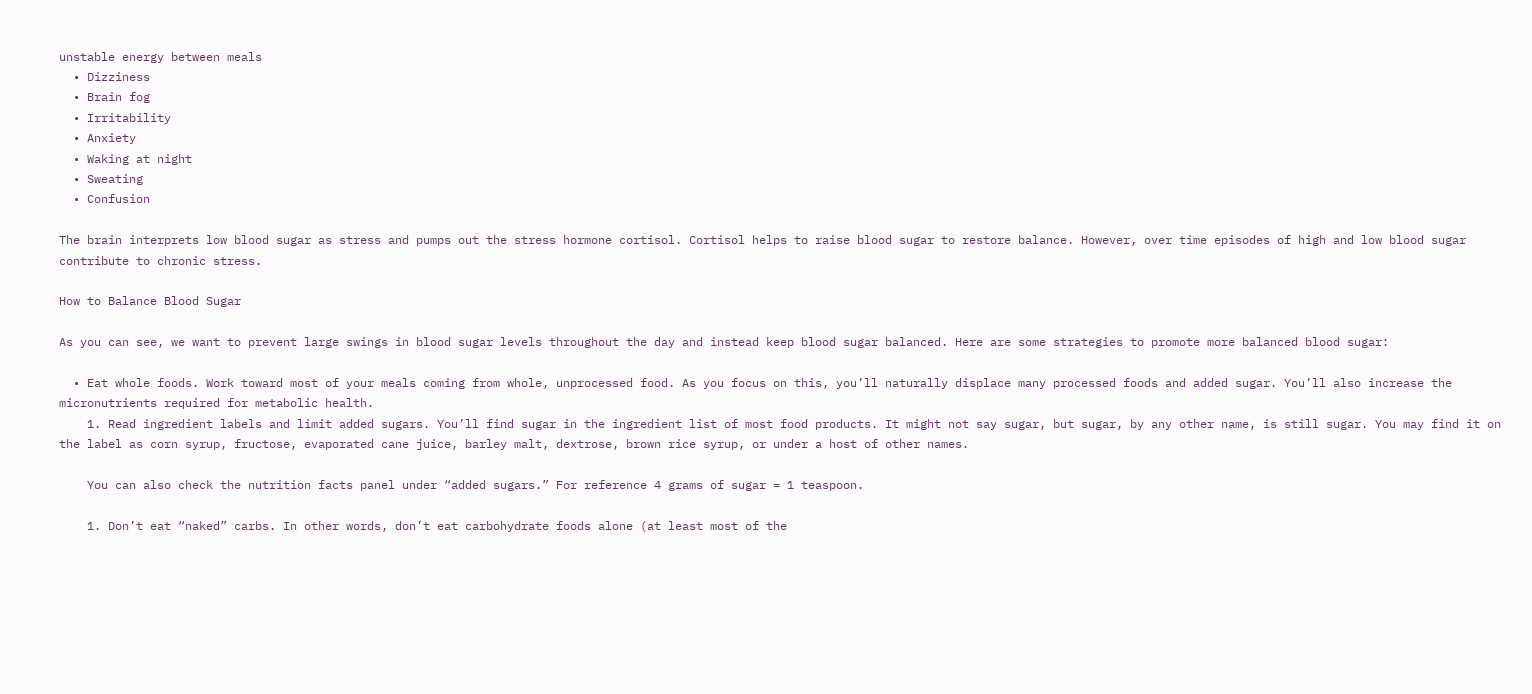unstable energy between meals
  • Dizziness
  • Brain fog
  • Irritability
  • Anxiety
  • Waking at night
  • Sweating
  • Confusion

The brain interprets low blood sugar as stress and pumps out the stress hormone cortisol. Cortisol helps to raise blood sugar to restore balance. However, over time episodes of high and low blood sugar contribute to chronic stress.

How to Balance Blood Sugar

As you can see, we want to prevent large swings in blood sugar levels throughout the day and instead keep blood sugar balanced. Here are some strategies to promote more balanced blood sugar:

  • Eat whole foods. Work toward most of your meals coming from whole, unprocessed food. As you focus on this, you’ll naturally displace many processed foods and added sugar. You’ll also increase the micronutrients required for metabolic health.
    1. Read ingredient labels and limit added sugars. You’ll find sugar in the ingredient list of most food products. It might not say sugar, but sugar, by any other name, is still sugar. You may find it on the label as corn syrup, fructose, evaporated cane juice, barley malt, dextrose, brown rice syrup, or under a host of other names.

    You can also check the nutrition facts panel under “added sugars.” For reference 4 grams of sugar = 1 teaspoon.

    1. Don’t eat “naked” carbs. In other words, don’t eat carbohydrate foods alone (at least most of the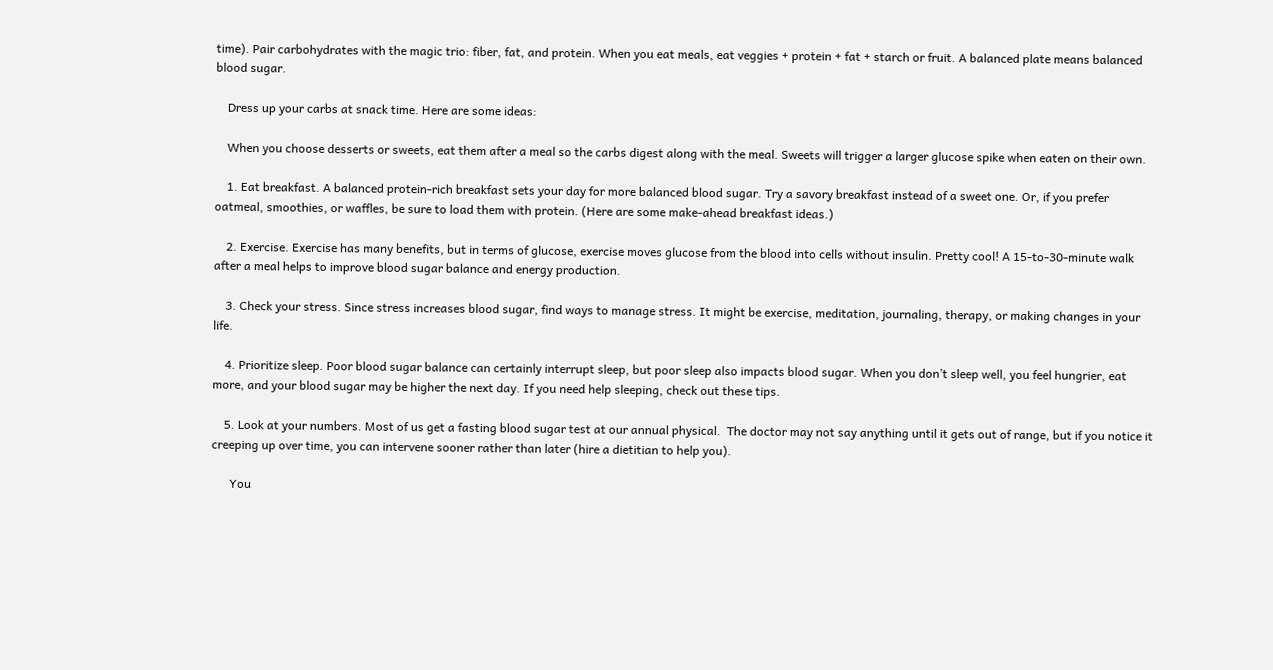time). Pair carbohydrates with the magic trio: fiber, fat, and protein. When you eat meals, eat veggies + protein + fat + starch or fruit. A balanced plate means balanced blood sugar.

    Dress up your carbs at snack time. Here are some ideas:

    When you choose desserts or sweets, eat them after a meal so the carbs digest along with the meal. Sweets will trigger a larger glucose spike when eaten on their own.

    1. Eat breakfast. A balanced protein-rich breakfast sets your day for more balanced blood sugar. Try a savory breakfast instead of a sweet one. Or, if you prefer oatmeal, smoothies, or waffles, be sure to load them with protein. (Here are some make-ahead breakfast ideas.)

    2. Exercise. Exercise has many benefits, but in terms of glucose, exercise moves glucose from the blood into cells without insulin. Pretty cool! A 15-to-30-minute walk after a meal helps to improve blood sugar balance and energy production.

    3. Check your stress. Since stress increases blood sugar, find ways to manage stress. It might be exercise, meditation, journaling, therapy, or making changes in your life.

    4. Prioritize sleep. Poor blood sugar balance can certainly interrupt sleep, but poor sleep also impacts blood sugar. When you don’t sleep well, you feel hungrier, eat more, and your blood sugar may be higher the next day. If you need help sleeping, check out these tips.

    5. Look at your numbers. Most of us get a fasting blood sugar test at our annual physical.  The doctor may not say anything until it gets out of range, but if you notice it creeping up over time, you can intervene sooner rather than later (hire a dietitian to help you).

      You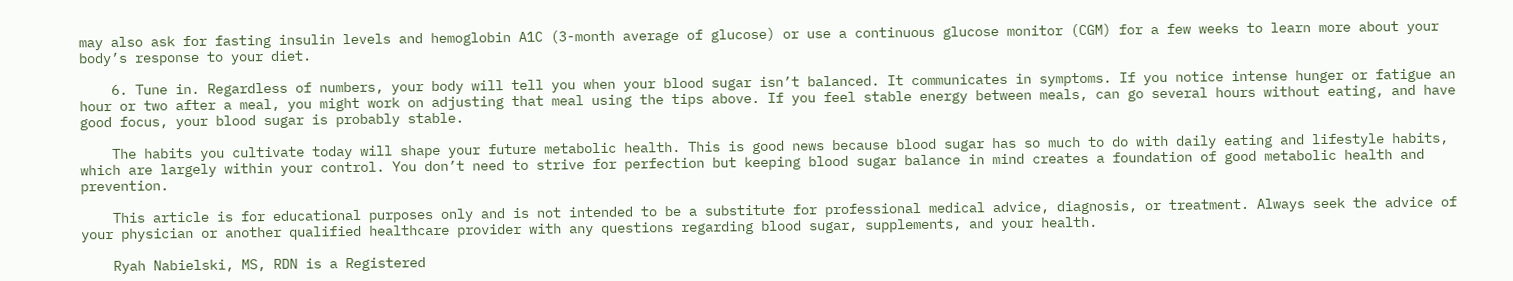may also ask for fasting insulin levels and hemoglobin A1C (3-month average of glucose) or use a continuous glucose monitor (CGM) for a few weeks to learn more about your body’s response to your diet.

    6. Tune in. Regardless of numbers, your body will tell you when your blood sugar isn’t balanced. It communicates in symptoms. If you notice intense hunger or fatigue an hour or two after a meal, you might work on adjusting that meal using the tips above. If you feel stable energy between meals, can go several hours without eating, and have good focus, your blood sugar is probably stable.

    The habits you cultivate today will shape your future metabolic health. This is good news because blood sugar has so much to do with daily eating and lifestyle habits, which are largely within your control. You don’t need to strive for perfection but keeping blood sugar balance in mind creates a foundation of good metabolic health and prevention.

    This article is for educational purposes only and is not intended to be a substitute for professional medical advice, diagnosis, or treatment. Always seek the advice of your physician or another qualified healthcare provider with any questions regarding blood sugar, supplements, and your health.

    Ryah Nabielski, MS, RDN is a Registered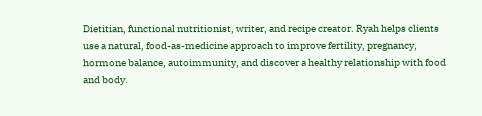Dietitian, functional nutritionist, writer, and recipe creator. Ryah helps clients use a natural, food-as-medicine approach to improve fertility, pregnancy, hormone balance, autoimmunity, and discover a healthy relationship with food and body.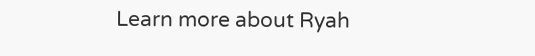Learn more about Ryah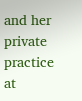and her private practice at